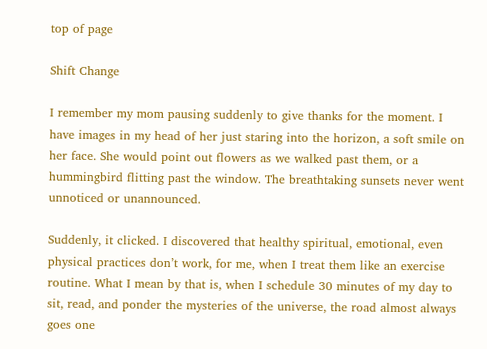top of page

Shift Change

I remember my mom pausing suddenly to give thanks for the moment. I have images in my head of her just staring into the horizon, a soft smile on her face. She would point out flowers as we walked past them, or a hummingbird flitting past the window. The breathtaking sunsets never went unnoticed or unannounced.

Suddenly, it clicked. I discovered that healthy spiritual, emotional, even physical practices don’t work, for me, when I treat them like an exercise routine. What I mean by that is, when I schedule 30 minutes of my day to sit, read, and ponder the mysteries of the universe, the road almost always goes one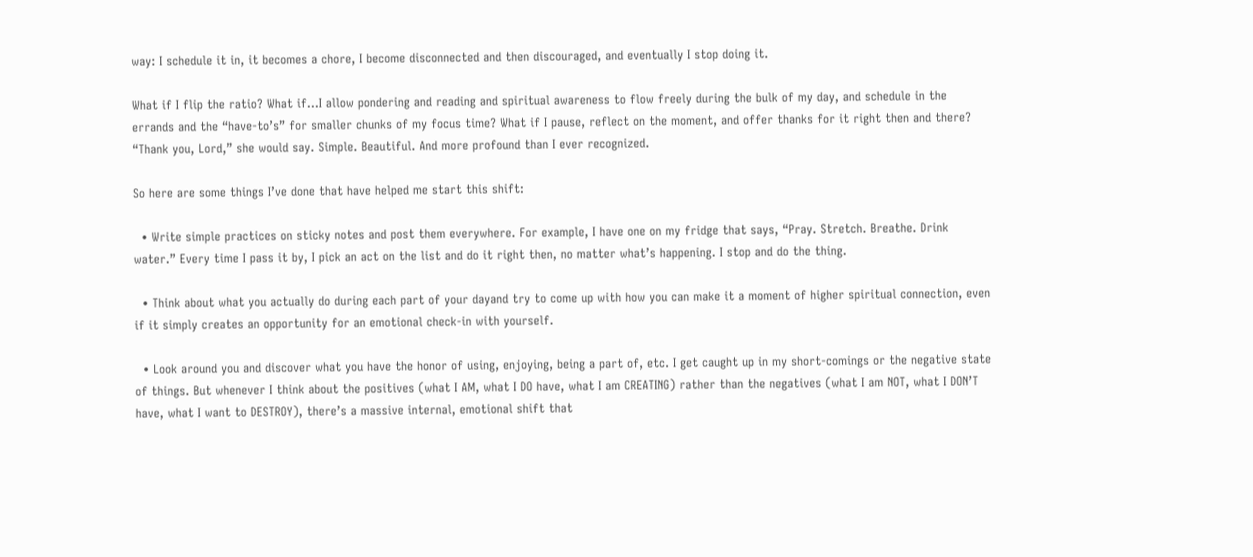way: I schedule it in, it becomes a chore, I become disconnected and then discouraged, and eventually I stop doing it.

What if I flip the ratio? What if…I allow pondering and reading and spiritual awareness to flow freely during the bulk of my day, and schedule in the errands and the “have-to’s” for smaller chunks of my focus time? What if I pause, reflect on the moment, and offer thanks for it right then and there? “Thank you, Lord,” she would say. Simple. Beautiful. And more profound than I ever recognized.

So here are some things I’ve done that have helped me start this shift:

  • Write simple practices on sticky notes and post them everywhere. For example, I have one on my fridge that says, “Pray. Stretch. Breathe. Drink water.” Every time I pass it by, I pick an act on the list and do it right then, no matter what’s happening. I stop and do the thing.

  • Think about what you actually do during each part of your dayand try to come up with how you can make it a moment of higher spiritual connection, even if it simply creates an opportunity for an emotional check-in with yourself.

  • Look around you and discover what you have the honor of using, enjoying, being a part of, etc. I get caught up in my short-comings or the negative state of things. But whenever I think about the positives (what I AM, what I DO have, what I am CREATING) rather than the negatives (what I am NOT, what I DON’T have, what I want to DESTROY), there’s a massive internal, emotional shift that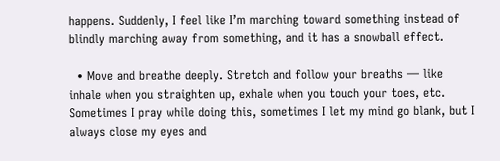happens. Suddenly, I feel like I’m marching toward something instead of blindly marching away from something, and it has a snowball effect.

  • Move and breathe deeply. Stretch and follow your breaths — like inhale when you straighten up, exhale when you touch your toes, etc. Sometimes I pray while doing this, sometimes I let my mind go blank, but I always close my eyes and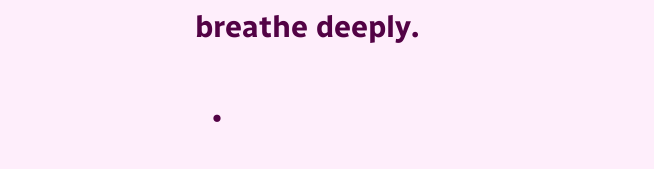breathe deeply.

  •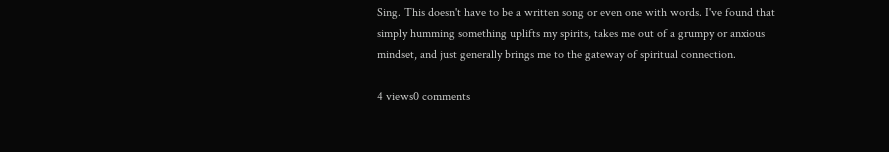Sing. This doesn't have to be a written song or even one with words. I've found that simply humming something uplifts my spirits, takes me out of a grumpy or anxious mindset, and just generally brings me to the gateway of spiritual connection.

4 views0 comments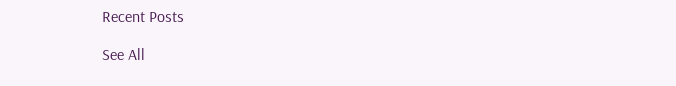Recent Posts

See All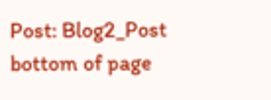Post: Blog2_Post
bottom of page